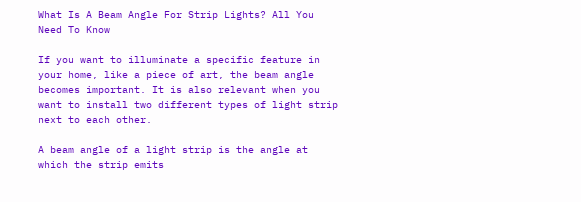What Is A Beam Angle For Strip Lights? All You Need To Know

If you want to illuminate a specific feature in your home, like a piece of art, the beam angle becomes important. It is also relevant when you want to install two different types of light strip next to each other.

A beam angle of a light strip is the angle at which the strip emits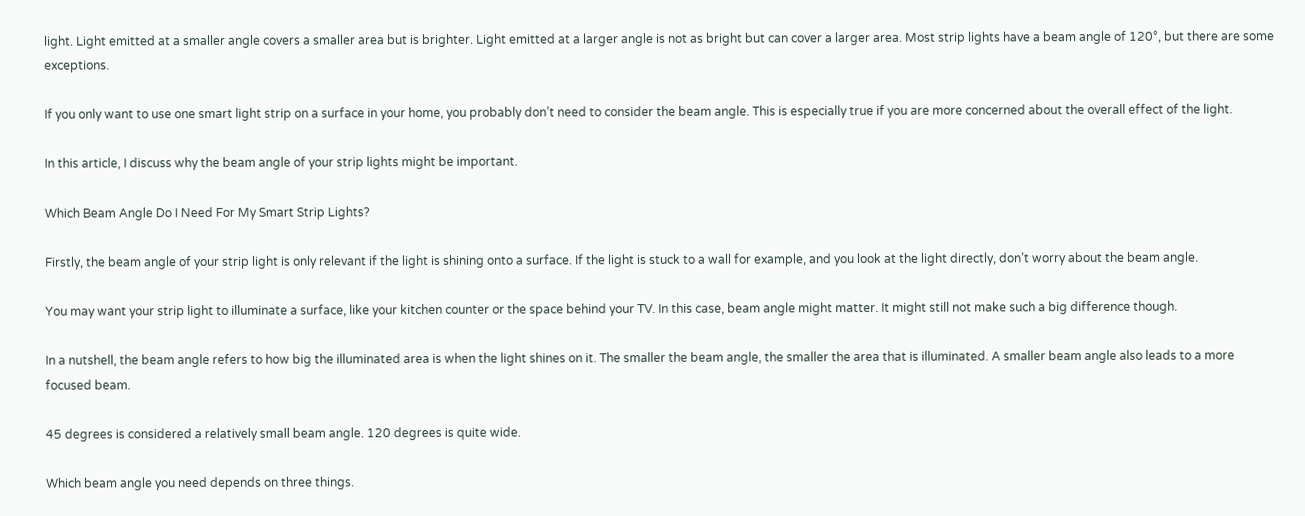light. Light emitted at a smaller angle covers a smaller area but is brighter. Light emitted at a larger angle is not as bright but can cover a larger area. Most strip lights have a beam angle of 120°, but there are some exceptions.

If you only want to use one smart light strip on a surface in your home, you probably don’t need to consider the beam angle. This is especially true if you are more concerned about the overall effect of the light.

In this article, I discuss why the beam angle of your strip lights might be important.

Which Beam Angle Do I Need For My Smart Strip Lights?

Firstly, the beam angle of your strip light is only relevant if the light is shining onto a surface. If the light is stuck to a wall for example, and you look at the light directly, don’t worry about the beam angle.

You may want your strip light to illuminate a surface, like your kitchen counter or the space behind your TV. In this case, beam angle might matter. It might still not make such a big difference though.

In a nutshell, the beam angle refers to how big the illuminated area is when the light shines on it. The smaller the beam angle, the smaller the area that is illuminated. A smaller beam angle also leads to a more focused beam.

45 degrees is considered a relatively small beam angle. 120 degrees is quite wide.

Which beam angle you need depends on three things.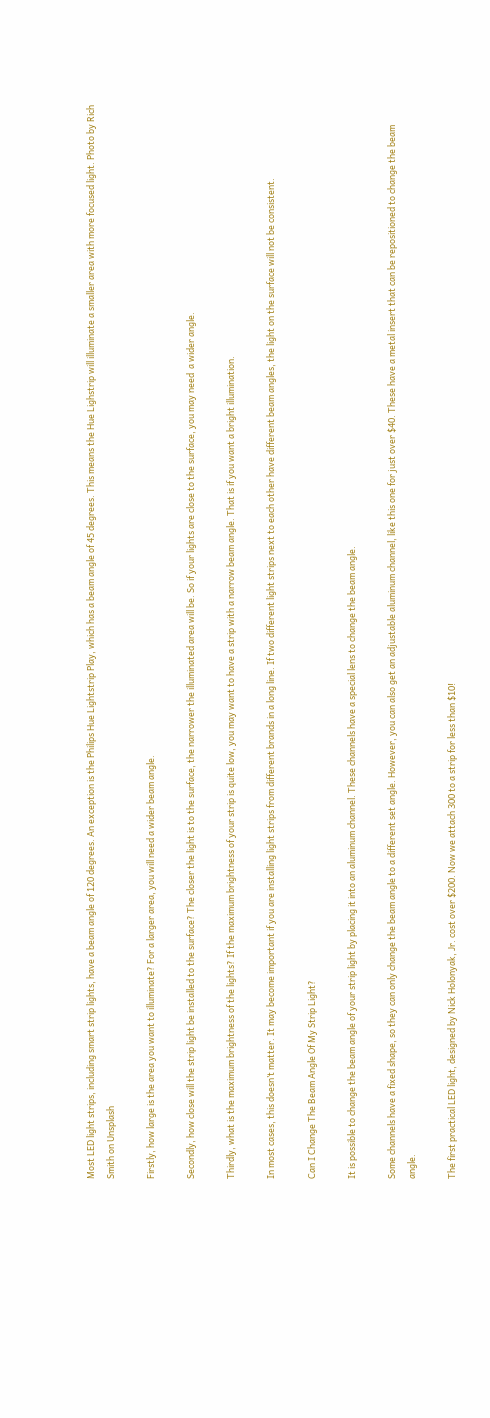Most LED light strips, including smart strip lights, have a beam angle of 120 degrees. An exception is the Philips Hue Lightstrip Play, which has a beam angle of 45 degrees. This means the Hue Lighstrip will illuminate a smaller area with more focused light. Photo by Rich Smith on Unsplash

Firstly, how large is the area you want to illuminate? For a larger area, you will need a wider beam angle.

Secondly, how close will the strip light be installed to the surface? The closer the light is to the surface, the narrower the illuminated area will be. So if your lights are close to the surface, you may need  a wider angle.

Thirdly, what is the maximum brightness of the lights? If the maximum brightness of your strip is quite low, you may want to have a strip with a narrow beam angle. That is if you want a bright illumination.

In most cases, this doesn’t matter. It may become important if you are installing light strips from different brands in a long line. If two different light strips next to each other have different beam angles, the light on the surface will not be consistent.

Can I Change The Beam Angle Of My Strip Light?

It is possible to change the beam angle of your strip light by placing it into an aluminum channel. These channels have a special lens to change the beam angle.

Some channels have a fixed shape, so they can only change the beam angle to a different set angle. However, you can also get an adjustable aluminum channel, like this one for just over $40. These have a metal insert that can be repositioned to change the beam angle.

The first practical LED light, designed by Nick Holonyak, Jr. cost over $200. Now we attach 300 to a strip for less than $10!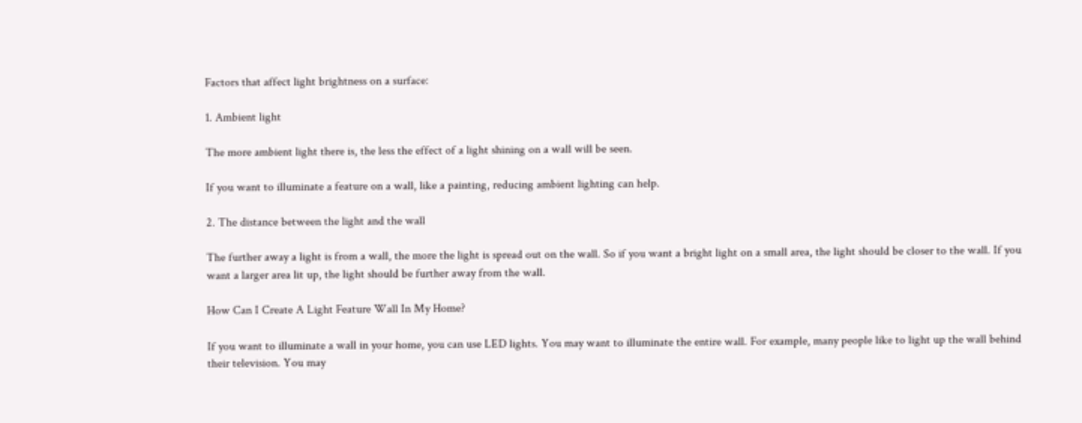Factors that affect light brightness on a surface:

1. Ambient light

The more ambient light there is, the less the effect of a light shining on a wall will be seen.

If you want to illuminate a feature on a wall, like a painting, reducing ambient lighting can help.

2. The distance between the light and the wall

The further away a light is from a wall, the more the light is spread out on the wall. So if you want a bright light on a small area, the light should be closer to the wall. If you want a larger area lit up, the light should be further away from the wall.

How Can I Create A Light Feature Wall In My Home?

If you want to illuminate a wall in your home, you can use LED lights. You may want to illuminate the entire wall. For example, many people like to light up the wall behind their television. You may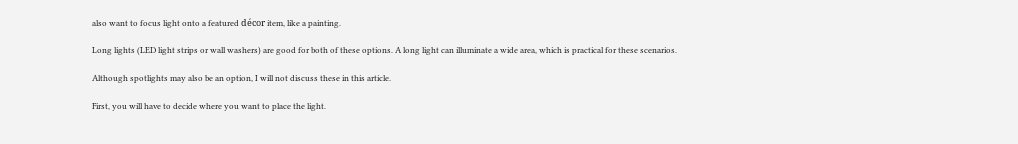also want to focus light onto a featured décor item, like a painting.

Long lights (LED light strips or wall washers) are good for both of these options. A long light can illuminate a wide area, which is practical for these scenarios.

Although spotlights may also be an option, I will not discuss these in this article.

First, you will have to decide where you want to place the light.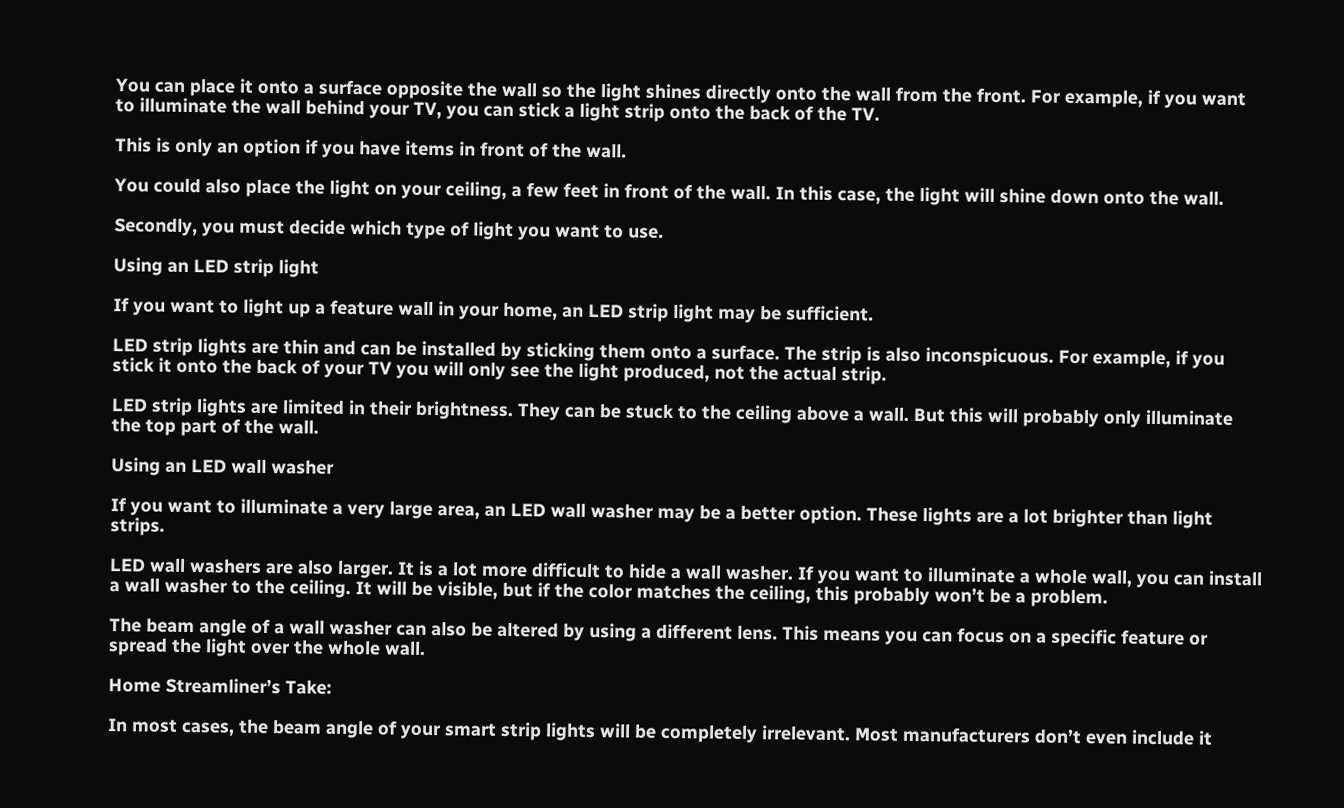You can place it onto a surface opposite the wall so the light shines directly onto the wall from the front. For example, if you want to illuminate the wall behind your TV, you can stick a light strip onto the back of the TV.

This is only an option if you have items in front of the wall.

You could also place the light on your ceiling, a few feet in front of the wall. In this case, the light will shine down onto the wall.

Secondly, you must decide which type of light you want to use.

Using an LED strip light

If you want to light up a feature wall in your home, an LED strip light may be sufficient.

LED strip lights are thin and can be installed by sticking them onto a surface. The strip is also inconspicuous. For example, if you stick it onto the back of your TV you will only see the light produced, not the actual strip.

LED strip lights are limited in their brightness. They can be stuck to the ceiling above a wall. But this will probably only illuminate the top part of the wall.

Using an LED wall washer

If you want to illuminate a very large area, an LED wall washer may be a better option. These lights are a lot brighter than light strips.

LED wall washers are also larger. It is a lot more difficult to hide a wall washer. If you want to illuminate a whole wall, you can install a wall washer to the ceiling. It will be visible, but if the color matches the ceiling, this probably won’t be a problem.

The beam angle of a wall washer can also be altered by using a different lens. This means you can focus on a specific feature or spread the light over the whole wall.

Home Streamliner’s Take:

In most cases, the beam angle of your smart strip lights will be completely irrelevant. Most manufacturers don’t even include it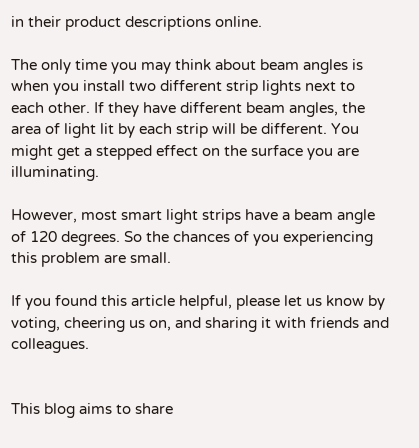in their product descriptions online.

The only time you may think about beam angles is when you install two different strip lights next to each other. If they have different beam angles, the area of light lit by each strip will be different. You might get a stepped effect on the surface you are illuminating.

However, most smart light strips have a beam angle of 120 degrees. So the chances of you experiencing this problem are small.

If you found this article helpful, please let us know by voting, cheering us on, and sharing it with friends and colleagues.


This blog aims to share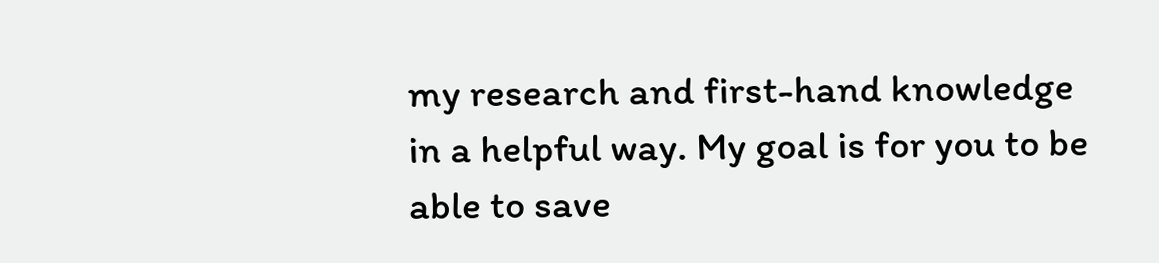my research and first-hand knowledge in a helpful way. My goal is for you to be able to save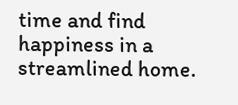time and find happiness in a streamlined home.